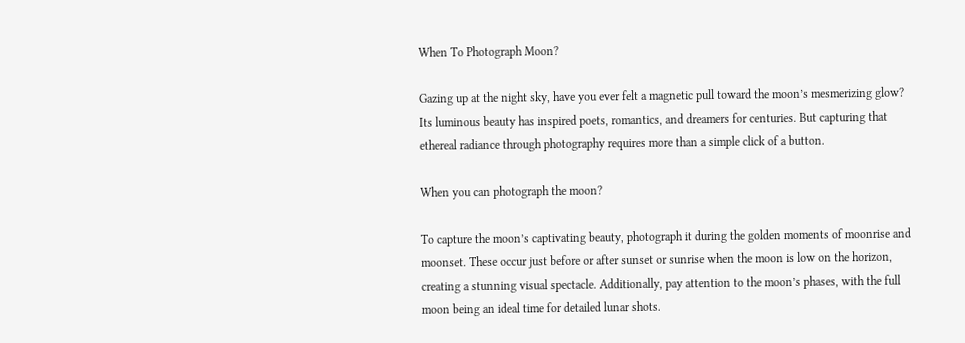When To Photograph Moon?

Gazing up at the night sky, have you ever felt a magnetic pull toward the moon’s mesmerizing glow? Its luminous beauty has inspired poets, romantics, and dreamers for centuries. But capturing that ethereal radiance through photography requires more than a simple click of a button.

When you can photograph the moon?

To capture the moon’s captivating beauty, photograph it during the golden moments of moonrise and moonset. These occur just before or after sunset or sunrise when the moon is low on the horizon, creating a stunning visual spectacle. Additionally, pay attention to the moon’s phases, with the full moon being an ideal time for detailed lunar shots.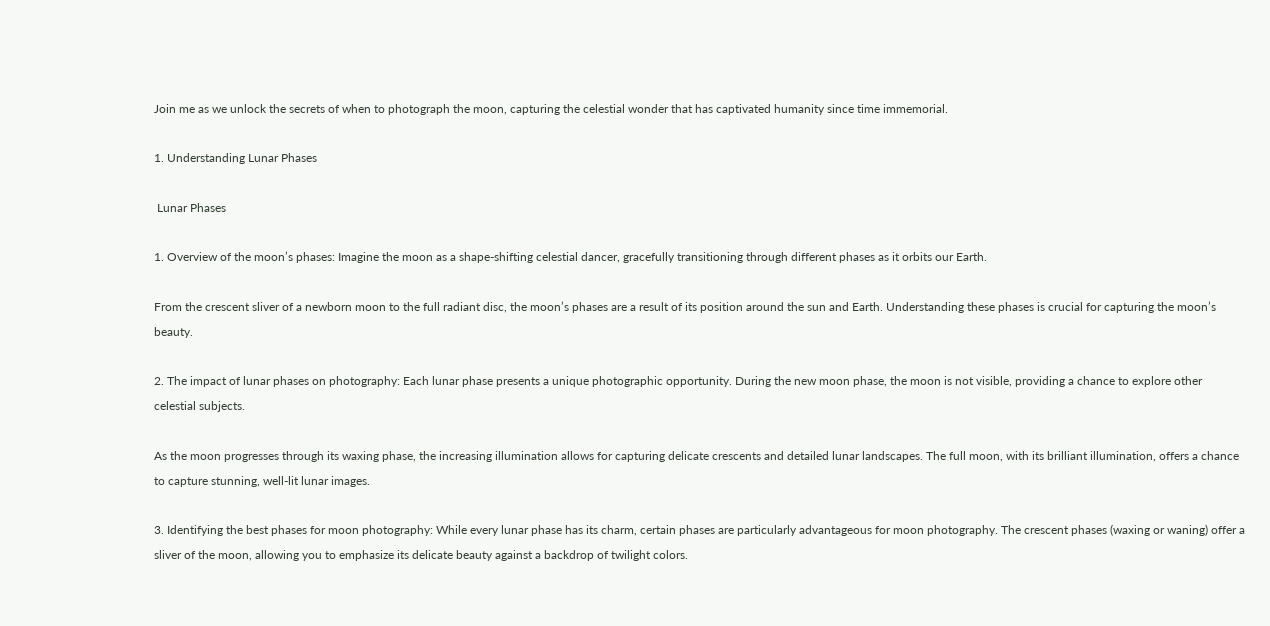Join me as we unlock the secrets of when to photograph the moon, capturing the celestial wonder that has captivated humanity since time immemorial.

1. Understanding Lunar Phases

 Lunar Phases

1. Overview of the moon’s phases: Imagine the moon as a shape-shifting celestial dancer, gracefully transitioning through different phases as it orbits our Earth.

From the crescent sliver of a newborn moon to the full radiant disc, the moon’s phases are a result of its position around the sun and Earth. Understanding these phases is crucial for capturing the moon’s beauty.

2. The impact of lunar phases on photography: Each lunar phase presents a unique photographic opportunity. During the new moon phase, the moon is not visible, providing a chance to explore other celestial subjects.

As the moon progresses through its waxing phase, the increasing illumination allows for capturing delicate crescents and detailed lunar landscapes. The full moon, with its brilliant illumination, offers a chance to capture stunning, well-lit lunar images.

3. Identifying the best phases for moon photography: While every lunar phase has its charm, certain phases are particularly advantageous for moon photography. The crescent phases (waxing or waning) offer a sliver of the moon, allowing you to emphasize its delicate beauty against a backdrop of twilight colors.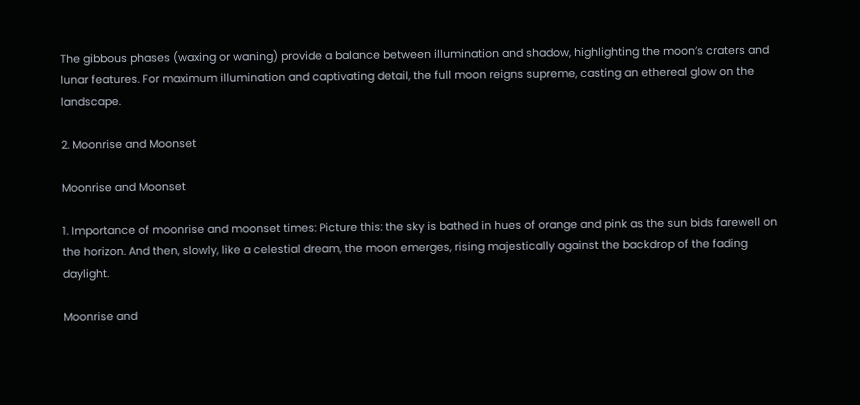The gibbous phases (waxing or waning) provide a balance between illumination and shadow, highlighting the moon’s craters and lunar features. For maximum illumination and captivating detail, the full moon reigns supreme, casting an ethereal glow on the landscape.

2. Moonrise and Moonset

Moonrise and Moonset

1. Importance of moonrise and moonset times: Picture this: the sky is bathed in hues of orange and pink as the sun bids farewell on the horizon. And then, slowly, like a celestial dream, the moon emerges, rising majestically against the backdrop of the fading daylight.

Moonrise and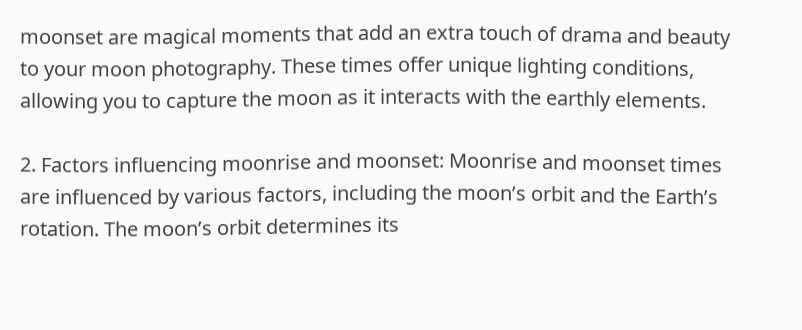moonset are magical moments that add an extra touch of drama and beauty to your moon photography. These times offer unique lighting conditions, allowing you to capture the moon as it interacts with the earthly elements.

2. Factors influencing moonrise and moonset: Moonrise and moonset times are influenced by various factors, including the moon’s orbit and the Earth’s rotation. The moon’s orbit determines its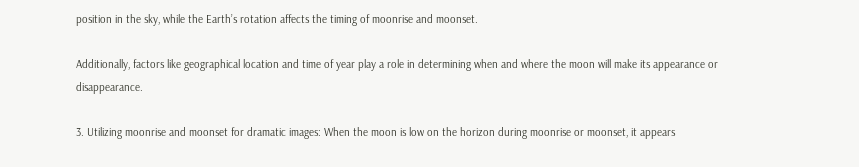position in the sky, while the Earth’s rotation affects the timing of moonrise and moonset.

Additionally, factors like geographical location and time of year play a role in determining when and where the moon will make its appearance or disappearance.

3. Utilizing moonrise and moonset for dramatic images: When the moon is low on the horizon during moonrise or moonset, it appears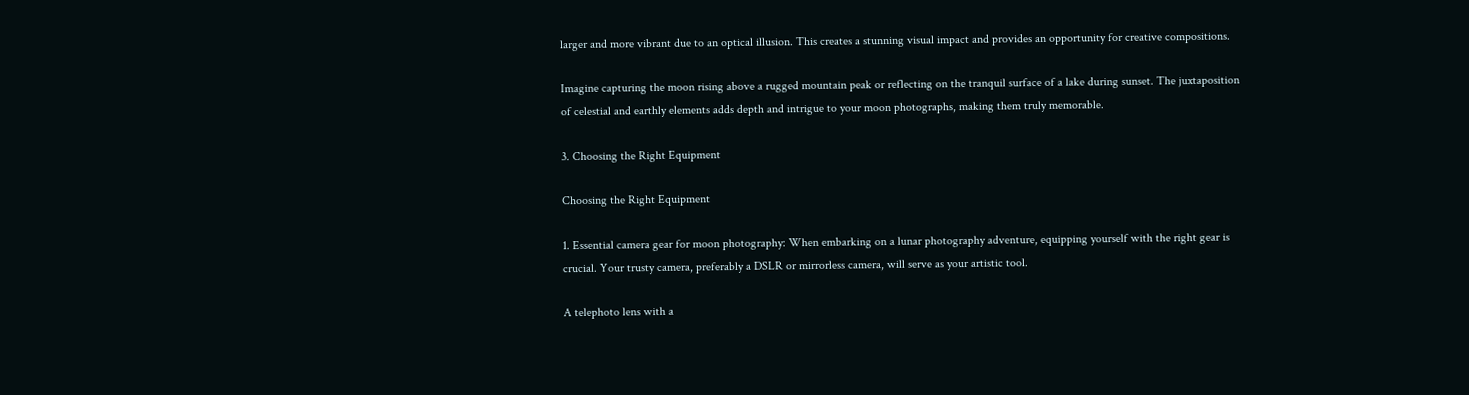larger and more vibrant due to an optical illusion. This creates a stunning visual impact and provides an opportunity for creative compositions.

Imagine capturing the moon rising above a rugged mountain peak or reflecting on the tranquil surface of a lake during sunset. The juxtaposition of celestial and earthly elements adds depth and intrigue to your moon photographs, making them truly memorable.

3. Choosing the Right Equipment

Choosing the Right Equipment

1. Essential camera gear for moon photography: When embarking on a lunar photography adventure, equipping yourself with the right gear is crucial. Your trusty camera, preferably a DSLR or mirrorless camera, will serve as your artistic tool.

A telephoto lens with a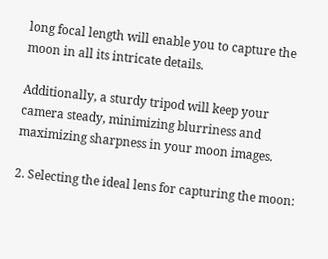long focal length will enable you to capture the moon in all its intricate details.

Additionally, a sturdy tripod will keep your camera steady, minimizing blurriness and maximizing sharpness in your moon images.

2. Selecting the ideal lens for capturing the moon: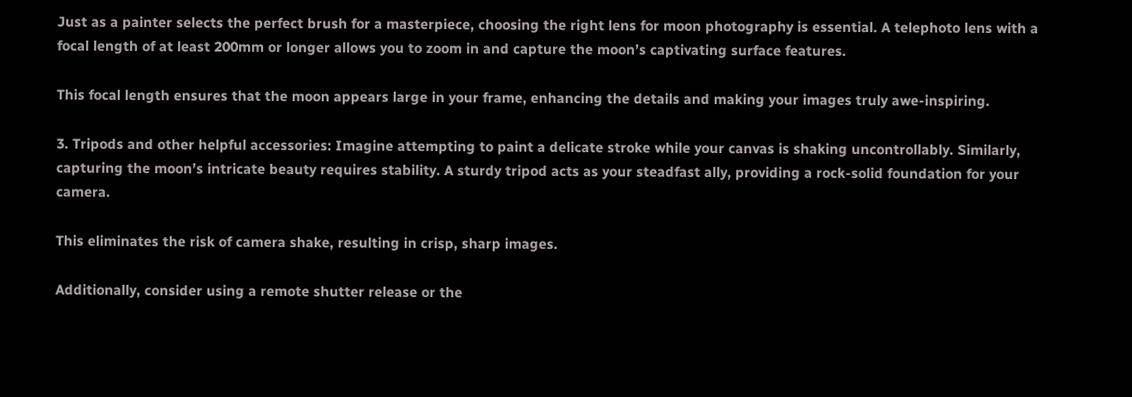Just as a painter selects the perfect brush for a masterpiece, choosing the right lens for moon photography is essential. A telephoto lens with a focal length of at least 200mm or longer allows you to zoom in and capture the moon’s captivating surface features.

This focal length ensures that the moon appears large in your frame, enhancing the details and making your images truly awe-inspiring.

3. Tripods and other helpful accessories: Imagine attempting to paint a delicate stroke while your canvas is shaking uncontrollably. Similarly, capturing the moon’s intricate beauty requires stability. A sturdy tripod acts as your steadfast ally, providing a rock-solid foundation for your camera.

This eliminates the risk of camera shake, resulting in crisp, sharp images.

Additionally, consider using a remote shutter release or the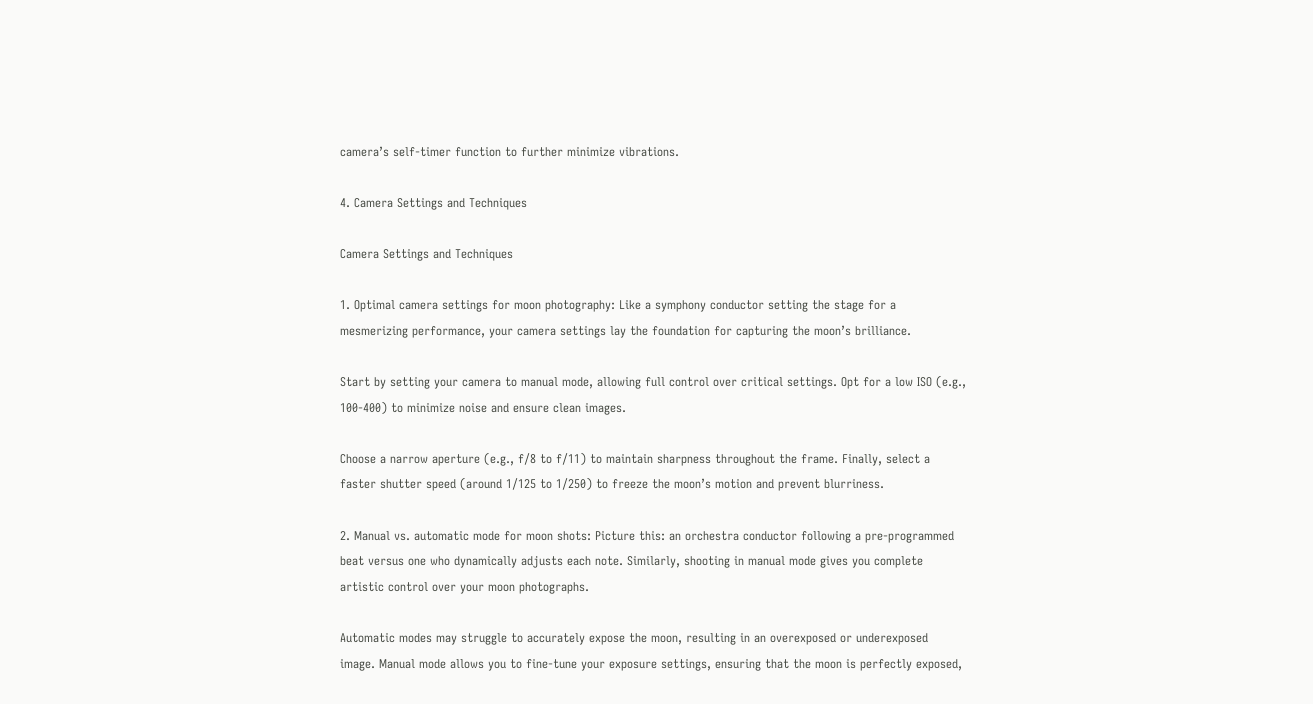camera’s self-timer function to further minimize vibrations.

4. Camera Settings and Techniques

Camera Settings and Techniques

1. Optimal camera settings for moon photography: Like a symphony conductor setting the stage for a mesmerizing performance, your camera settings lay the foundation for capturing the moon’s brilliance.

Start by setting your camera to manual mode, allowing full control over critical settings. Opt for a low ISO (e.g., 100-400) to minimize noise and ensure clean images.

Choose a narrow aperture (e.g., f/8 to f/11) to maintain sharpness throughout the frame. Finally, select a faster shutter speed (around 1/125 to 1/250) to freeze the moon’s motion and prevent blurriness.

2. Manual vs. automatic mode for moon shots: Picture this: an orchestra conductor following a pre-programmed beat versus one who dynamically adjusts each note. Similarly, shooting in manual mode gives you complete artistic control over your moon photographs.

Automatic modes may struggle to accurately expose the moon, resulting in an overexposed or underexposed image. Manual mode allows you to fine-tune your exposure settings, ensuring that the moon is perfectly exposed,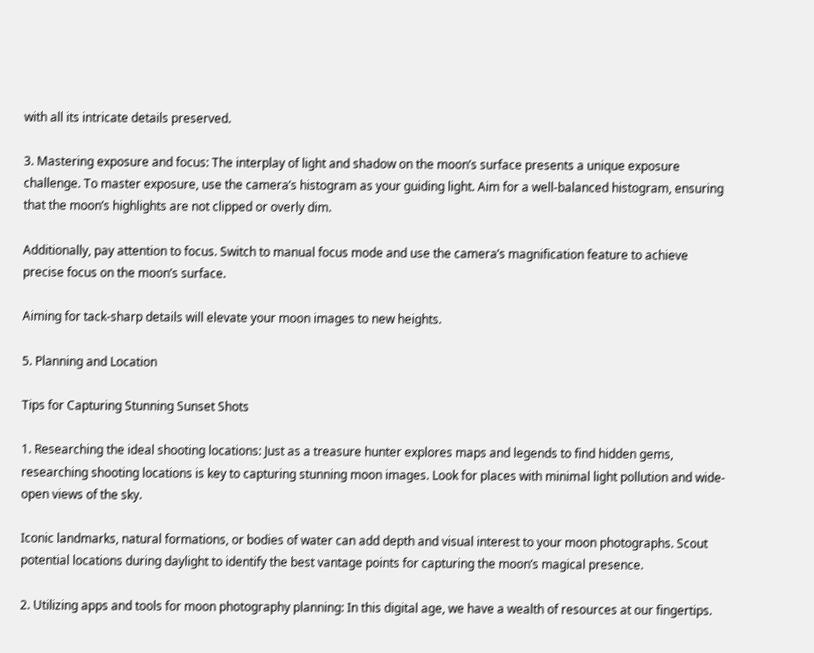with all its intricate details preserved.

3. Mastering exposure and focus: The interplay of light and shadow on the moon’s surface presents a unique exposure challenge. To master exposure, use the camera’s histogram as your guiding light. Aim for a well-balanced histogram, ensuring that the moon’s highlights are not clipped or overly dim.

Additionally, pay attention to focus. Switch to manual focus mode and use the camera’s magnification feature to achieve precise focus on the moon’s surface.

Aiming for tack-sharp details will elevate your moon images to new heights.

5. Planning and Location

Tips for Capturing Stunning Sunset Shots

1. Researching the ideal shooting locations: Just as a treasure hunter explores maps and legends to find hidden gems, researching shooting locations is key to capturing stunning moon images. Look for places with minimal light pollution and wide-open views of the sky.

Iconic landmarks, natural formations, or bodies of water can add depth and visual interest to your moon photographs. Scout potential locations during daylight to identify the best vantage points for capturing the moon’s magical presence.

2. Utilizing apps and tools for moon photography planning: In this digital age, we have a wealth of resources at our fingertips.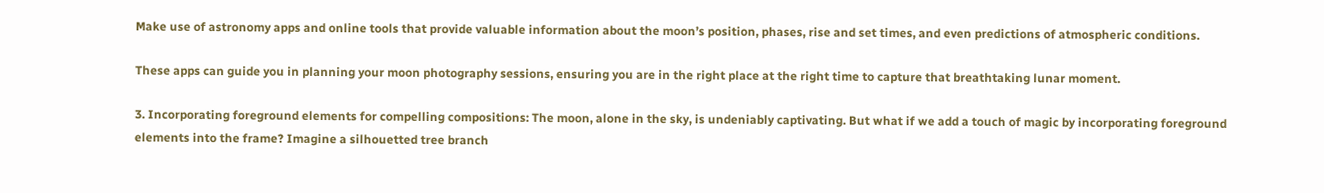Make use of astronomy apps and online tools that provide valuable information about the moon’s position, phases, rise and set times, and even predictions of atmospheric conditions.

These apps can guide you in planning your moon photography sessions, ensuring you are in the right place at the right time to capture that breathtaking lunar moment.

3. Incorporating foreground elements for compelling compositions: The moon, alone in the sky, is undeniably captivating. But what if we add a touch of magic by incorporating foreground elements into the frame? Imagine a silhouetted tree branch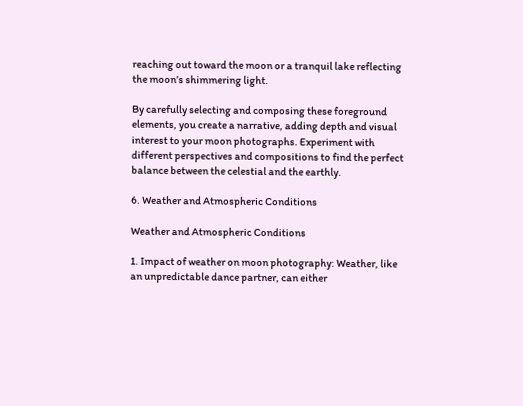reaching out toward the moon or a tranquil lake reflecting the moon’s shimmering light.

By carefully selecting and composing these foreground elements, you create a narrative, adding depth and visual interest to your moon photographs. Experiment with different perspectives and compositions to find the perfect balance between the celestial and the earthly.

6. Weather and Atmospheric Conditions

Weather and Atmospheric Conditions

1. Impact of weather on moon photography: Weather, like an unpredictable dance partner, can either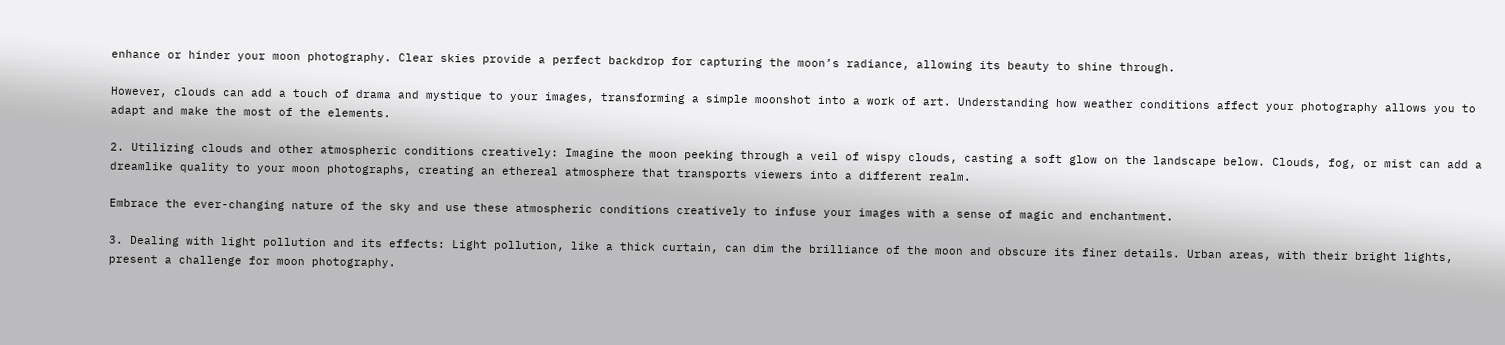enhance or hinder your moon photography. Clear skies provide a perfect backdrop for capturing the moon’s radiance, allowing its beauty to shine through.

However, clouds can add a touch of drama and mystique to your images, transforming a simple moonshot into a work of art. Understanding how weather conditions affect your photography allows you to adapt and make the most of the elements.

2. Utilizing clouds and other atmospheric conditions creatively: Imagine the moon peeking through a veil of wispy clouds, casting a soft glow on the landscape below. Clouds, fog, or mist can add a dreamlike quality to your moon photographs, creating an ethereal atmosphere that transports viewers into a different realm.

Embrace the ever-changing nature of the sky and use these atmospheric conditions creatively to infuse your images with a sense of magic and enchantment.

3. Dealing with light pollution and its effects: Light pollution, like a thick curtain, can dim the brilliance of the moon and obscure its finer details. Urban areas, with their bright lights, present a challenge for moon photography.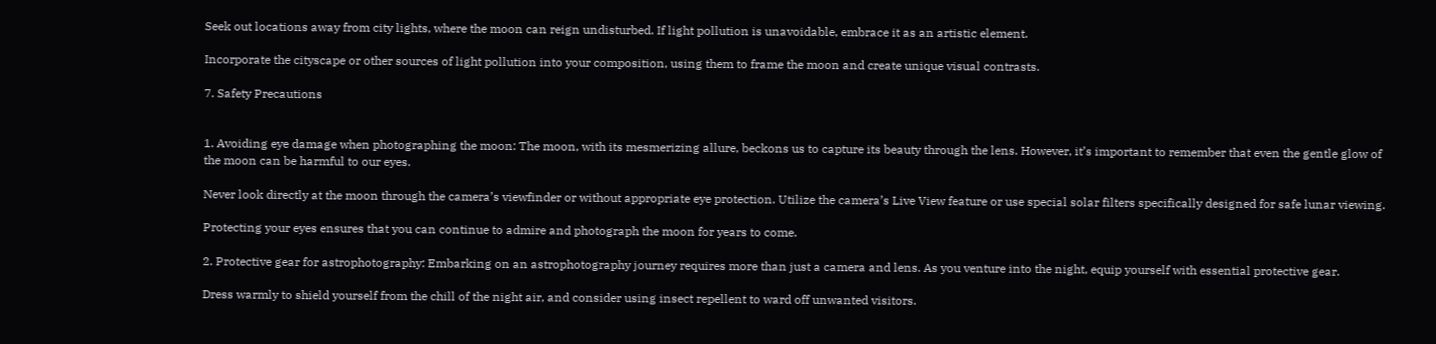Seek out locations away from city lights, where the moon can reign undisturbed. If light pollution is unavoidable, embrace it as an artistic element.

Incorporate the cityscape or other sources of light pollution into your composition, using them to frame the moon and create unique visual contrasts.

7. Safety Precautions


1. Avoiding eye damage when photographing the moon: The moon, with its mesmerizing allure, beckons us to capture its beauty through the lens. However, it’s important to remember that even the gentle glow of the moon can be harmful to our eyes.

Never look directly at the moon through the camera’s viewfinder or without appropriate eye protection. Utilize the camera’s Live View feature or use special solar filters specifically designed for safe lunar viewing.

Protecting your eyes ensures that you can continue to admire and photograph the moon for years to come.

2. Protective gear for astrophotography: Embarking on an astrophotography journey requires more than just a camera and lens. As you venture into the night, equip yourself with essential protective gear.

Dress warmly to shield yourself from the chill of the night air, and consider using insect repellent to ward off unwanted visitors.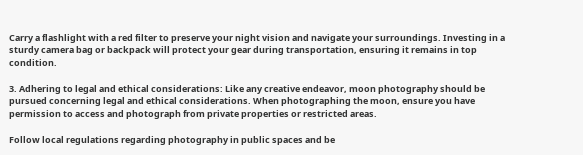Carry a flashlight with a red filter to preserve your night vision and navigate your surroundings. Investing in a sturdy camera bag or backpack will protect your gear during transportation, ensuring it remains in top condition.

3. Adhering to legal and ethical considerations: Like any creative endeavor, moon photography should be pursued concerning legal and ethical considerations. When photographing the moon, ensure you have permission to access and photograph from private properties or restricted areas.

Follow local regulations regarding photography in public spaces and be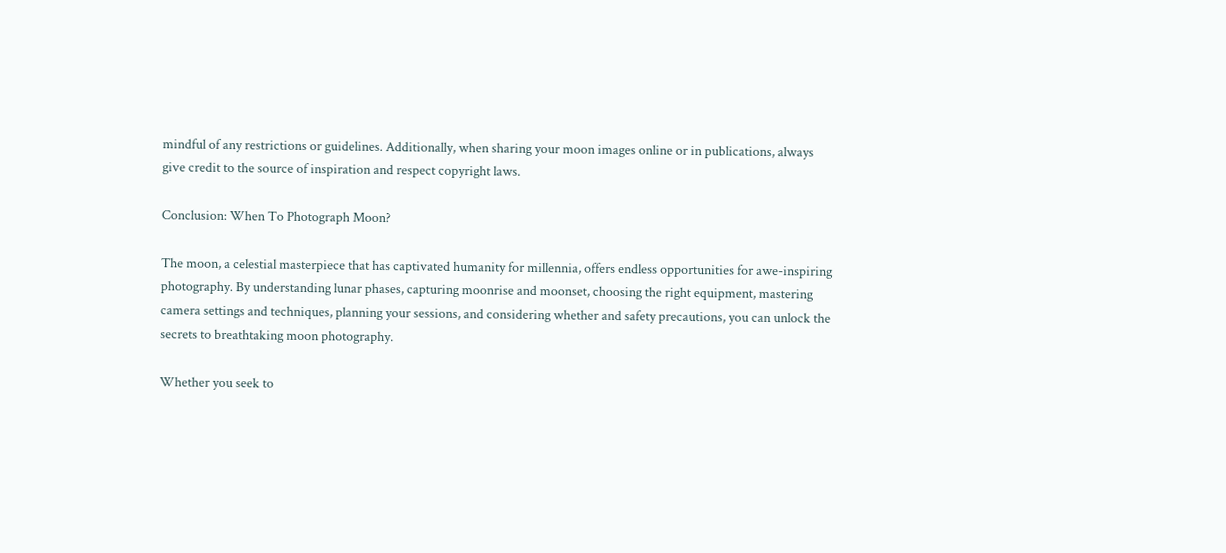mindful of any restrictions or guidelines. Additionally, when sharing your moon images online or in publications, always give credit to the source of inspiration and respect copyright laws.

Conclusion: When To Photograph Moon?

The moon, a celestial masterpiece that has captivated humanity for millennia, offers endless opportunities for awe-inspiring photography. By understanding lunar phases, capturing moonrise and moonset, choosing the right equipment, mastering camera settings and techniques, planning your sessions, and considering whether and safety precautions, you can unlock the secrets to breathtaking moon photography.

Whether you seek to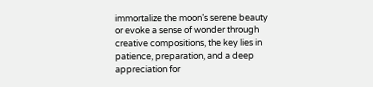immortalize the moon’s serene beauty or evoke a sense of wonder through creative compositions, the key lies in patience, preparation, and a deep appreciation for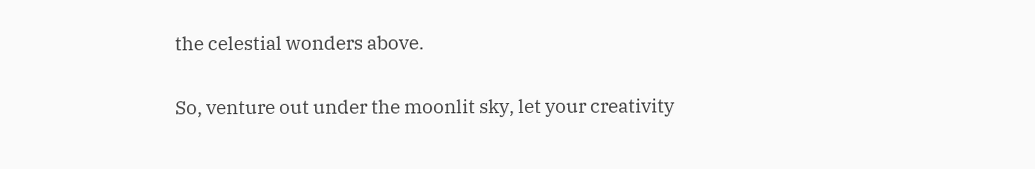the celestial wonders above.

So, venture out under the moonlit sky, let your creativity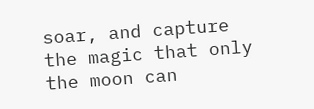soar, and capture the magic that only the moon can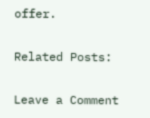offer.

Related Posts:

Leave a Comment